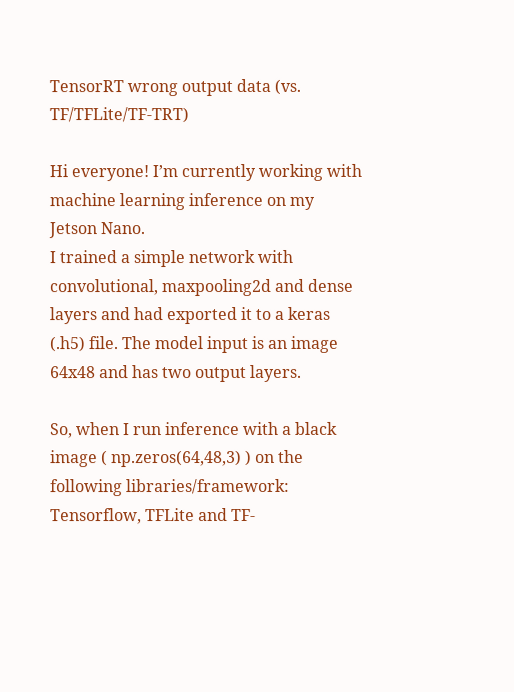TensorRT wrong output data (vs. TF/TFLite/TF-TRT)

Hi everyone! I’m currently working with machine learning inference on my Jetson Nano.
I trained a simple network with convolutional, maxpooling2d and dense layers and had exported it to a keras (.h5) file. The model input is an image 64x48 and has two output layers.

So, when I run inference with a black image ( np.zeros(64,48,3) ) on the following libraries/framework: Tensorflow, TFLite and TF-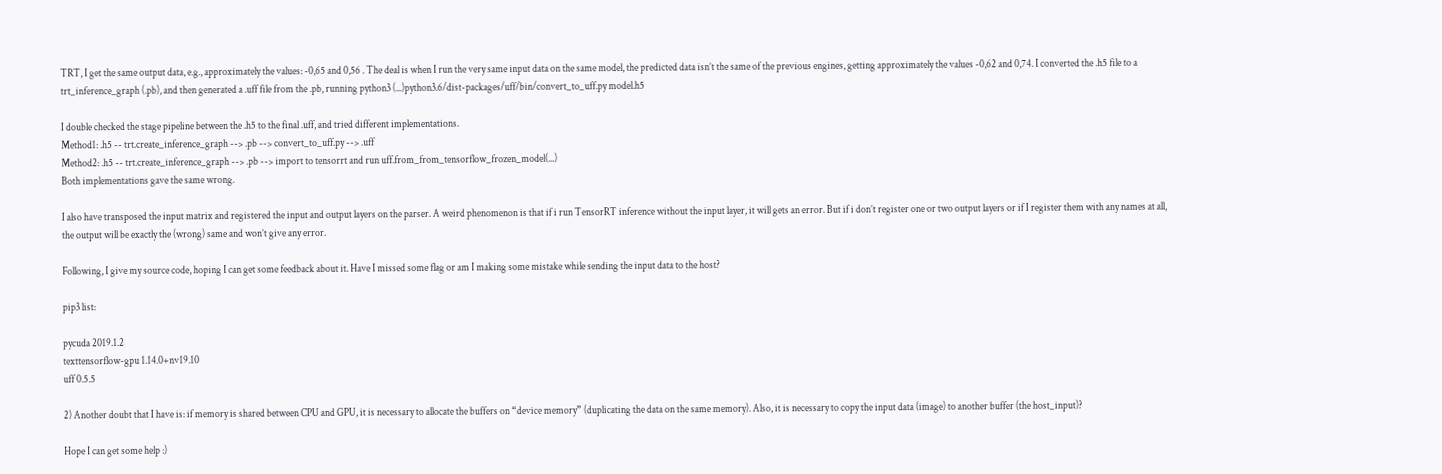TRT, I get the same output data, e.g., approximately the values: -0,65 and 0,56 . The deal is when I run the very same input data on the same model, the predicted data isn’t the same of the previous engines, getting approximately the values -0,62 and 0,74. I converted the .h5 file to a trt_inference_graph (.pb), and then generated a .uff file from the .pb, running python3 (...)python3.6/dist-packages/uff/bin/convert_to_uff.py model.h5

I double checked the stage pipeline between the .h5 to the final .uff, and tried different implementations.
Method1: .h5 -- trt.create_inference_graph --> .pb --> convert_to_uff.py --> .uff
Method2: .h5 -- trt.create_inference_graph --> .pb --> import to tensorrt and run uff.from_from_tensorflow_frozen_model(...)
Both implementations gave the same wrong.

I also have transposed the input matrix and registered the input and output layers on the parser. A weird phenomenon is that if i run TensorRT inference without the input layer, it will gets an error. But if i don’t register one or two output layers or if I register them with any names at all, the output will be exactly the (wrong) same and won’t give any error.

Following, I give my source code, hoping I can get some feedback about it. Have I missed some flag or am I making some mistake while sending the input data to the host?

pip3 list:

pycuda 2019.1.2
texttensorflow-gpu 1.14.0+nv19.10
uff 0.5.5

2) Another doubt that I have is: if memory is shared between CPU and GPU, it is necessary to allocate the buffers on “device memory” (duplicating the data on the same memory). Also, it is necessary to copy the input data (image) to another buffer (the host_input)?

Hope I can get some help :)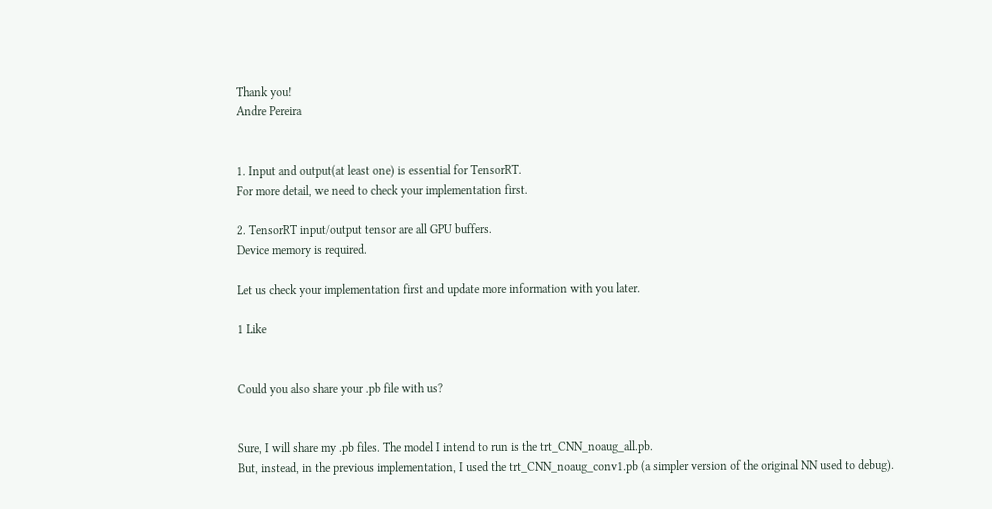Thank you!
Andre Pereira


1. Input and output(at least one) is essential for TensorRT.
For more detail, we need to check your implementation first.

2. TensorRT input/output tensor are all GPU buffers.
Device memory is required.

Let us check your implementation first and update more information with you later.

1 Like


Could you also share your .pb file with us?


Sure, I will share my .pb files. The model I intend to run is the trt_CNN_noaug_all.pb.
But, instead, in the previous implementation, I used the trt_CNN_noaug_conv1.pb (a simpler version of the original NN used to debug).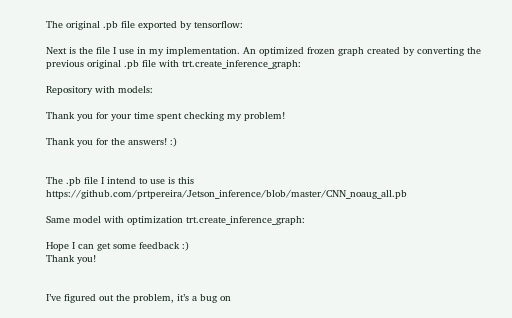The original .pb file exported by tensorflow:

Next is the file I use in my implementation. An optimized frozen graph created by converting the previous original .pb file with trt.create_inference_graph:

Repository with models:

Thank you for your time spent checking my problem!

Thank you for the answers! :)


The .pb file I intend to use is this https://github.com/prtpereira/Jetson_inference/blob/master/CNN_noaug_all.pb

Same model with optimization trt.create_inference_graph:

Hope I can get some feedback :)
Thank you!


I’ve figured out the problem, it’s a bug on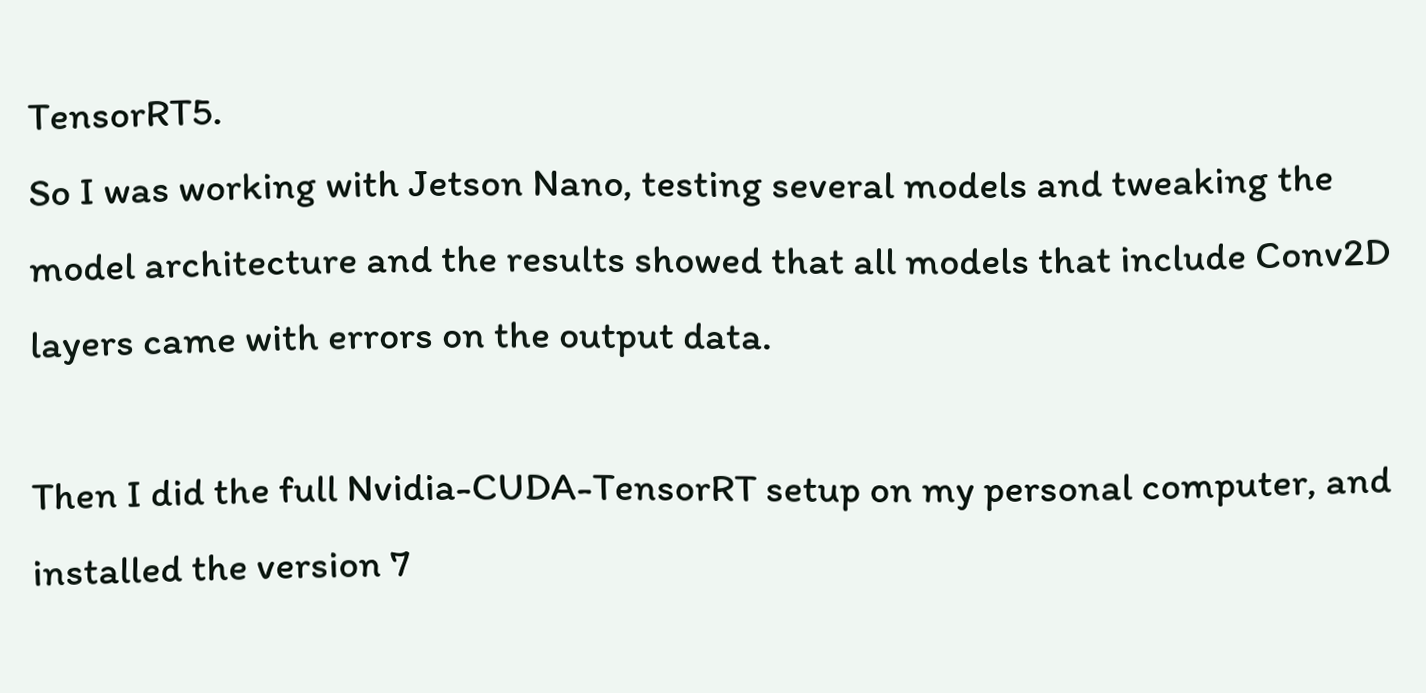TensorRT5.
So I was working with Jetson Nano, testing several models and tweaking the model architecture and the results showed that all models that include Conv2D layers came with errors on the output data.

Then I did the full Nvidia-CUDA-TensorRT setup on my personal computer, and installed the version 7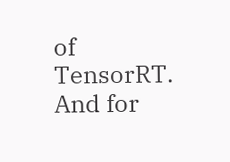of TensorRT. And for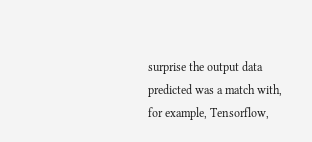surprise the output data predicted was a match with, for example, Tensorflow,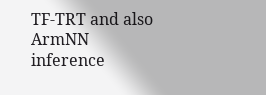TF-TRT and also ArmNN inference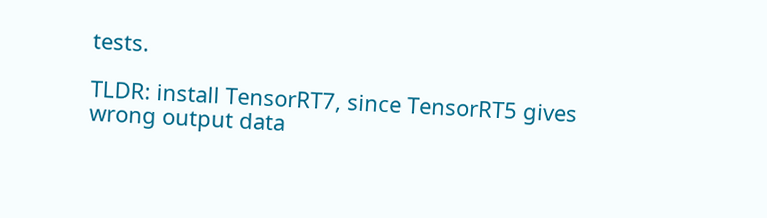tests.

TLDR: install TensorRT7, since TensorRT5 gives wrong output data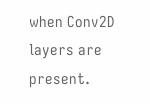when Conv2D layers are present.